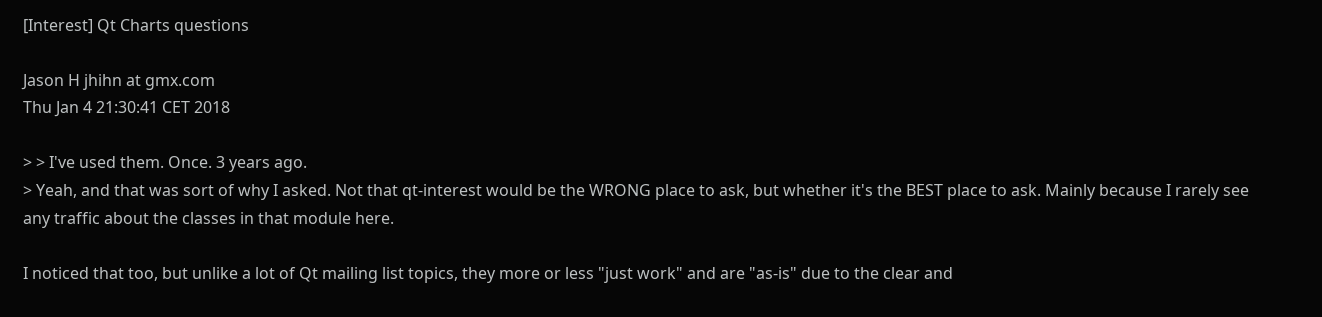[Interest] Qt Charts questions

Jason H jhihn at gmx.com
Thu Jan 4 21:30:41 CET 2018

> > I've used them. Once. 3 years ago.
> Yeah, and that was sort of why I asked. Not that qt-interest would be the WRONG place to ask, but whether it's the BEST place to ask. Mainly because I rarely see any traffic about the classes in that module here.

I noticed that too, but unlike a lot of Qt mailing list topics, they more or less "just work" and are "as-is" due to the clear and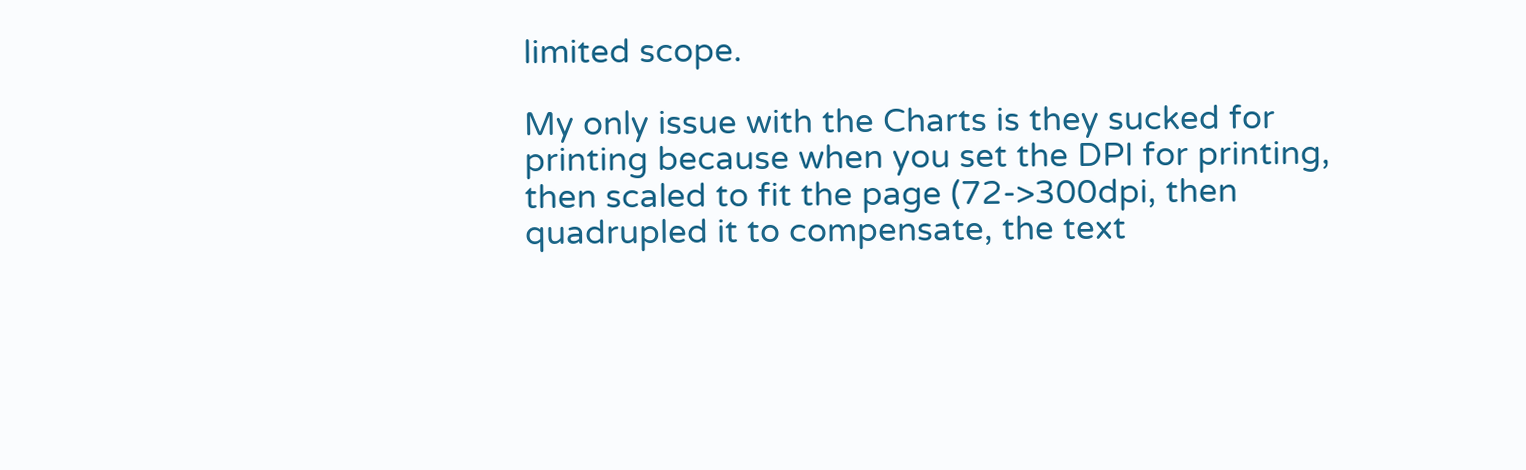limited scope.

My only issue with the Charts is they sucked for printing because when you set the DPI for printing, then scaled to fit the page (72->300dpi, then quadrupled it to compensate, the text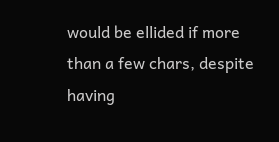would be ellided if more than a few chars, despite having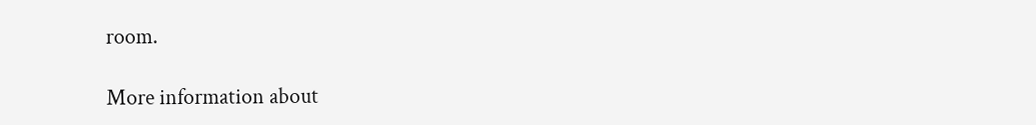room.

More information about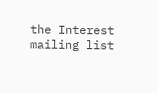the Interest mailing list